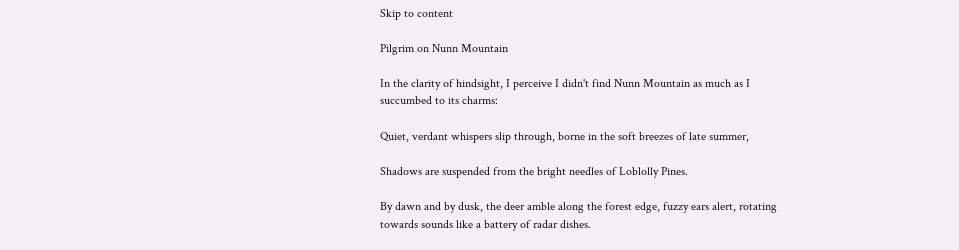Skip to content

Pilgrim on Nunn Mountain

In the clarity of hindsight, I perceive I didn't find Nunn Mountain as much as I succumbed to its charms:

Quiet, verdant whispers slip through, borne in the soft breezes of late summer,

Shadows are suspended from the bright needles of Loblolly Pines.

By dawn and by dusk, the deer amble along the forest edge, fuzzy ears alert, rotating towards sounds like a battery of radar dishes.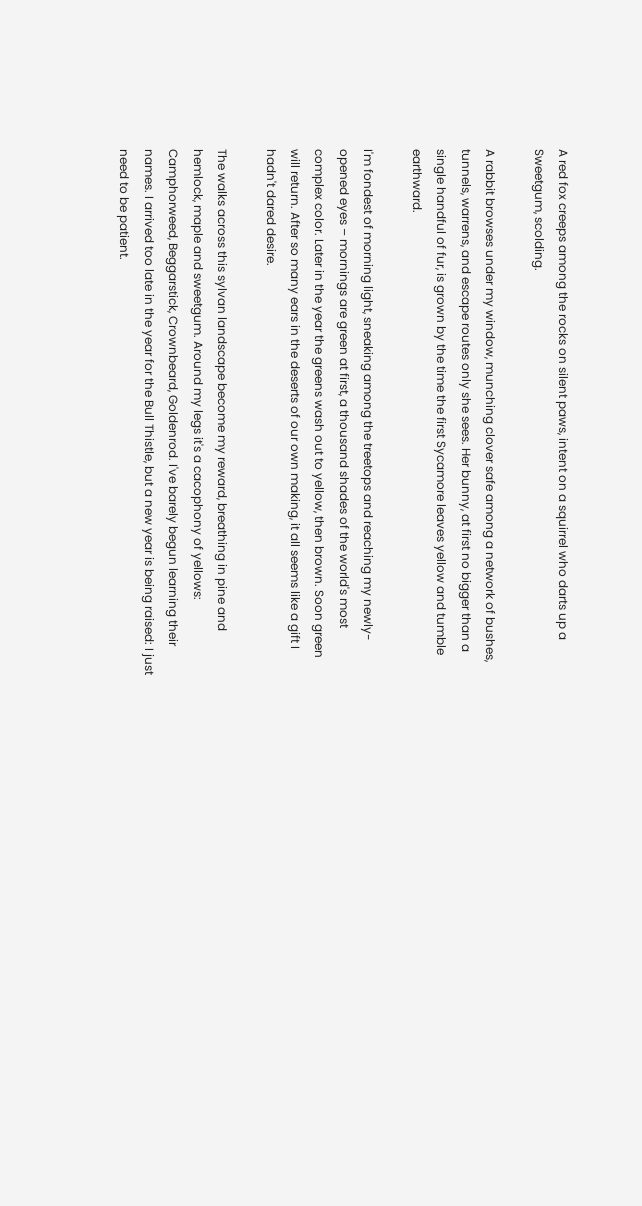A red fox creeps among the rocks on silent paws, intent on a squirrel who darts up a Sweetgum, scolding.

A rabbit browses under my window, munching clover safe among a network of bushes, tunnels, warrens, and escape routes only she sees. Her bunny, at first no bigger than a single handful of fur, is grown by the time the first Sycamore leaves yellow and tumble earthward.

I'm fondest of morning light, sneaking among the treetops and reaching my newly-opened eyes – mornings are green at first, a thousand shades of the world's most complex color. Later in the year the greens wash out to yellow, then brown. Soon green will return. After so many ears in the deserts of our own making, it all seems like a gift I hadn't dared desire.

The walks across this sylvan landscape become my reward, breathing in pine and hemlock, maple and sweetgum. Around my legs it's a cacophony of yellows: Camphorweed, Beggarstick, Crownbeard, Goldenrod. I've barely begun learning their names. I arrived too late in the year for the Bull Thistle, but a new year is being raised: I just need to be patient.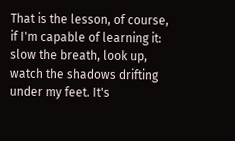That is the lesson, of course, if I'm capable of learning it: slow the breath, look up, watch the shadows drifting under my feet. It's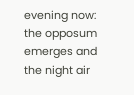evening now: the opposum emerges and the night air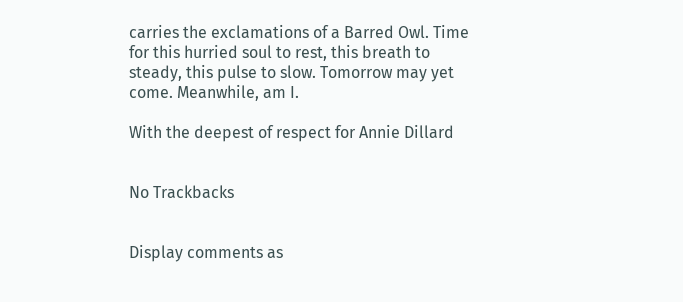carries the exclamations of a Barred Owl. Time for this hurried soul to rest, this breath to steady, this pulse to slow. Tomorrow may yet come. Meanwhile, am I.

With the deepest of respect for Annie Dillard


No Trackbacks


Display comments as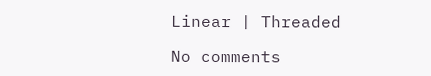Linear | Threaded

No comments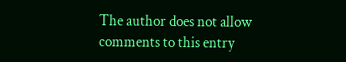The author does not allow comments to this entry